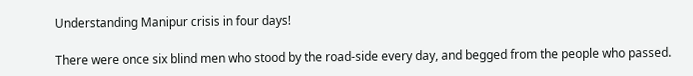Understanding Manipur crisis in four days!

There were once six blind men who stood by the road-side every day, and begged from the people who passed.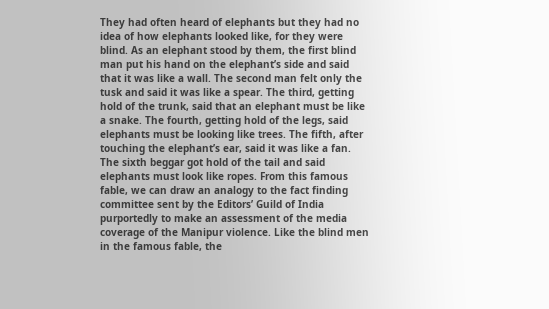They had often heard of elephants but they had no idea of how elephants looked like, for they were blind. As an elephant stood by them, the first blind man put his hand on the elephant’s side and said that it was like a wall. The second man felt only the tusk and said it was like a spear. The third, getting hold of the trunk, said that an elephant must be like a snake. The fourth, getting hold of the legs, said elephants must be looking like trees. The fifth, after touching the elephant’s ear, said it was like a fan. The sixth beggar got hold of the tail and said elephants must look like ropes. From this famous fable, we can draw an analogy to the fact finding committee sent by the Editors’ Guild of India purportedly to make an assessment of the media coverage of the Manipur violence. Like the blind men in the famous fable, the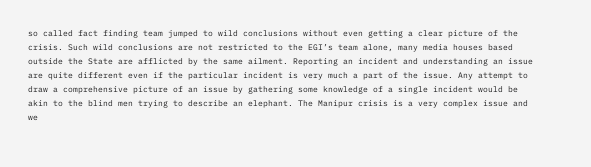so called fact finding team jumped to wild conclusions without even getting a clear picture of the crisis. Such wild conclusions are not restricted to the EGI’s team alone, many media houses based outside the State are afflicted by the same ailment. Reporting an incident and understanding an issue are quite different even if the particular incident is very much a part of the issue. Any attempt to draw a comprehensive picture of an issue by gathering some knowledge of a single incident would be akin to the blind men trying to describe an elephant. The Manipur crisis is a very complex issue and we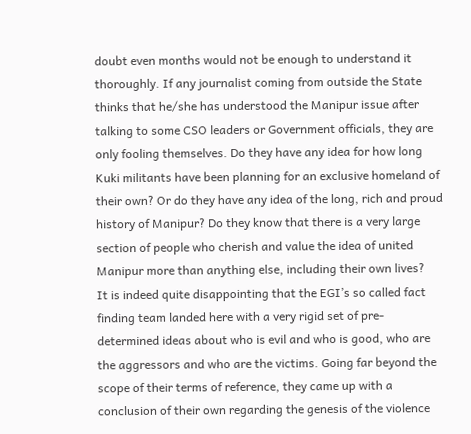doubt even months would not be enough to understand it thoroughly. If any journalist coming from outside the State thinks that he/she has understood the Manipur issue after talking to some CSO leaders or Government officials, they are only fooling themselves. Do they have any idea for how long Kuki militants have been planning for an exclusive homeland of their own? Or do they have any idea of the long, rich and proud history of Manipur? Do they know that there is a very large section of people who cherish and value the idea of united Manipur more than anything else, including their own lives?
It is indeed quite disappointing that the EGI’s so called fact finding team landed here with a very rigid set of pre-determined ideas about who is evil and who is good, who are the aggressors and who are the victims. Going far beyond the scope of their terms of reference, they came up with a conclusion of their own regarding the genesis of the violence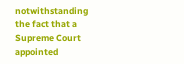notwithstanding the fact that a Supreme Court appointed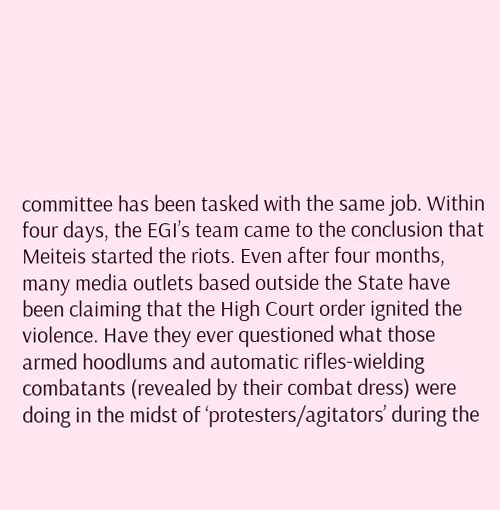committee has been tasked with the same job. Within four days, the EGI’s team came to the conclusion that Meiteis started the riots. Even after four months, many media outlets based outside the State have been claiming that the High Court order ignited the violence. Have they ever questioned what those armed hoodlums and automatic rifles-wielding combatants (revealed by their combat dress) were doing in the midst of ‘protesters/agitators’ during the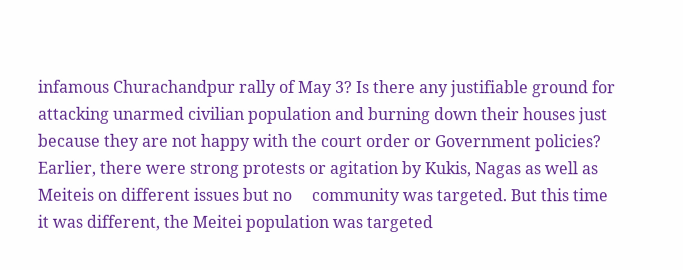infamous Churachandpur rally of May 3? Is there any justifiable ground for attacking unarmed civilian population and burning down their houses just because they are not happy with the court order or Government policies? Earlier, there were strong protests or agitation by Kukis, Nagas as well as Meiteis on different issues but no     community was targeted. But this time it was different, the Meitei population was targeted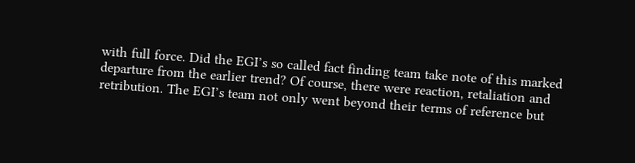with full force. Did the EGI’s so called fact finding team take note of this marked departure from the earlier trend? Of course, there were reaction, retaliation and retribution. The EGI’s team not only went beyond their terms of reference but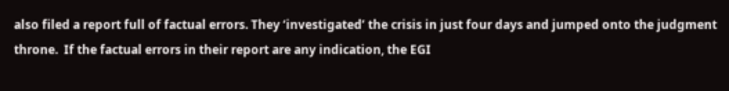also filed a report full of factual errors. They ‘investigated’ the crisis in just four days and jumped onto the judgment throne.  If the factual errors in their report are any indication, the EGI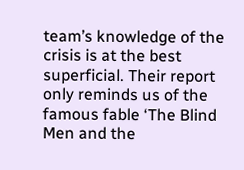team’s knowledge of the crisis is at the best superficial. Their report only reminds us of the famous fable ‘The Blind Men and the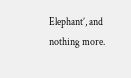Elephant’, and nothing more.